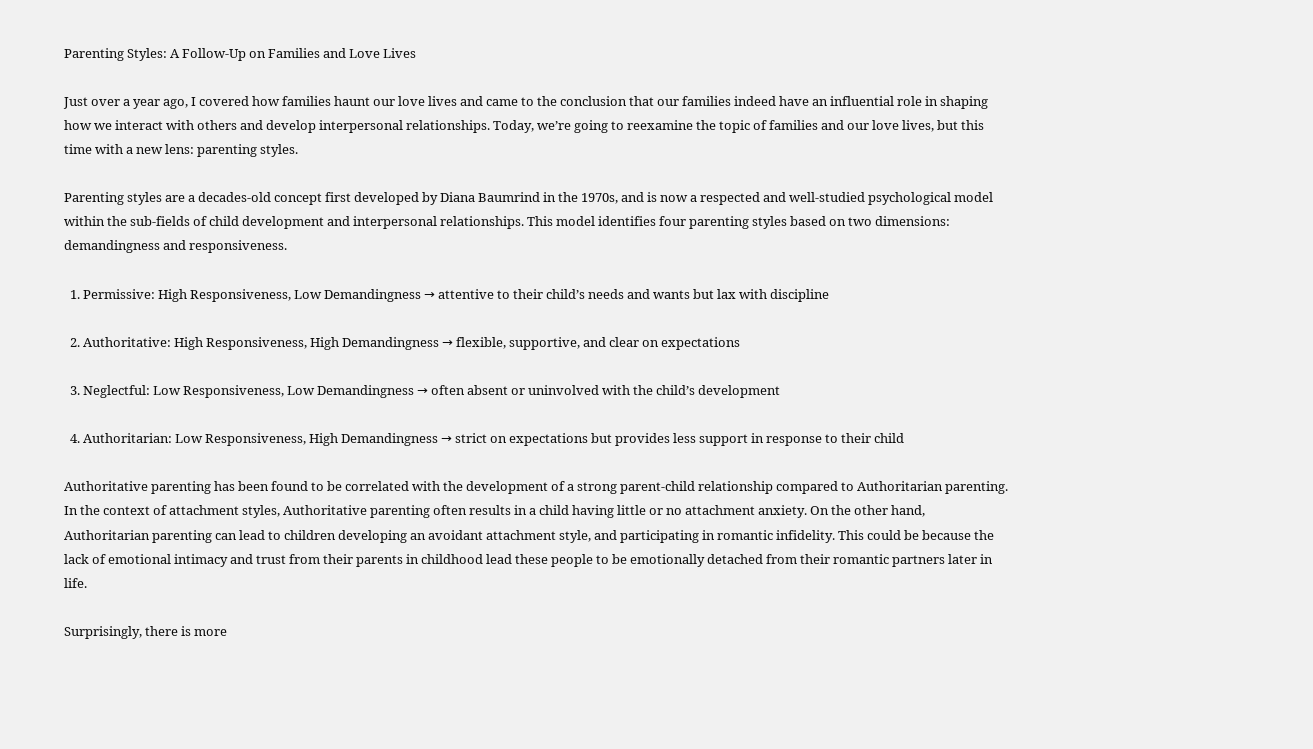Parenting Styles: A Follow-Up on Families and Love Lives

Just over a year ago, I covered how families haunt our love lives and came to the conclusion that our families indeed have an influential role in shaping how we interact with others and develop interpersonal relationships. Today, we’re going to reexamine the topic of families and our love lives, but this time with a new lens: parenting styles.

Parenting styles are a decades-old concept first developed by Diana Baumrind in the 1970s, and is now a respected and well-studied psychological model within the sub-fields of child development and interpersonal relationships. This model identifies four parenting styles based on two dimensions: demandingness and responsiveness.

  1. Permissive: High Responsiveness, Low Demandingness → attentive to their child’s needs and wants but lax with discipline

  2. Authoritative: High Responsiveness, High Demandingness → flexible, supportive, and clear on expectations

  3. Neglectful: Low Responsiveness, Low Demandingness → often absent or uninvolved with the child’s development

  4. Authoritarian: Low Responsiveness, High Demandingness → strict on expectations but provides less support in response to their child

Authoritative parenting has been found to be correlated with the development of a strong parent-child relationship compared to Authoritarian parenting. In the context of attachment styles, Authoritative parenting often results in a child having little or no attachment anxiety. On the other hand, Authoritarian parenting can lead to children developing an avoidant attachment style, and participating in romantic infidelity. This could be because the lack of emotional intimacy and trust from their parents in childhood lead these people to be emotionally detached from their romantic partners later in life.

Surprisingly, there is more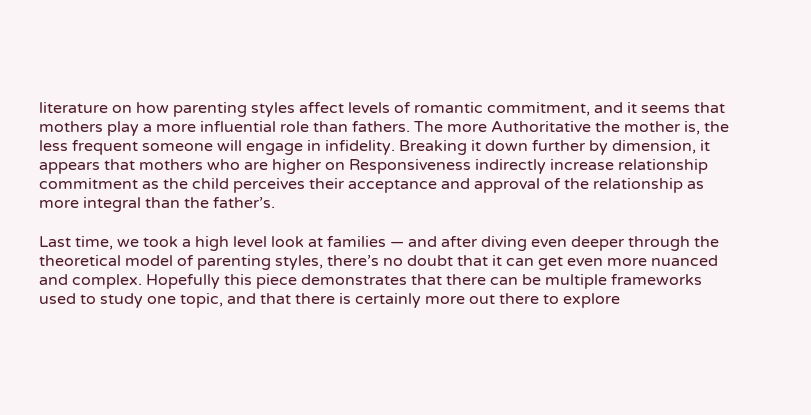literature on how parenting styles affect levels of romantic commitment, and it seems that mothers play a more influential role than fathers. The more Authoritative the mother is, the less frequent someone will engage in infidelity. Breaking it down further by dimension, it appears that mothers who are higher on Responsiveness indirectly increase relationship commitment as the child perceives their acceptance and approval of the relationship as more integral than the father’s.

Last time, we took a high level look at families — and after diving even deeper through the theoretical model of parenting styles, there’s no doubt that it can get even more nuanced and complex. Hopefully this piece demonstrates that there can be multiple frameworks used to study one topic, and that there is certainly more out there to explore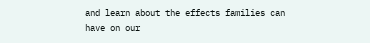and learn about the effects families can have on our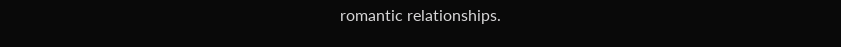romantic relationships.